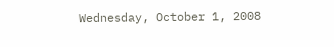Wednesday, October 1, 2008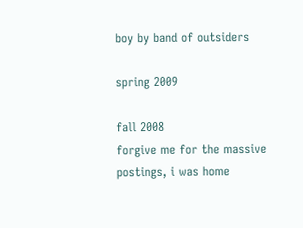boy by band of outsiders

spring 2009

fall 2008
forgive me for the massive postings, i was home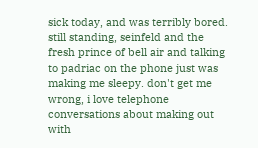sick today, and was terribly bored. still standing, seinfeld and the fresh prince of bell air and talking to padriac on the phone just was making me sleepy. don't get me wrong, i love telephone conversations about making out with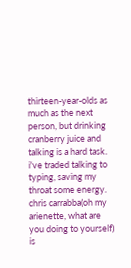thirteen-year-olds as much as the next person, but drinking cranberry juice and talking is a hard task. i've traded talking to typing, saving my throat some energy. chris carrabba(oh my arienette, what are you doing to yourself) is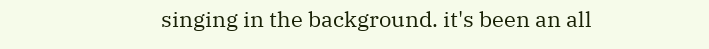singing in the background. it's been an all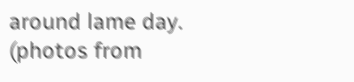around lame day.
(photos from